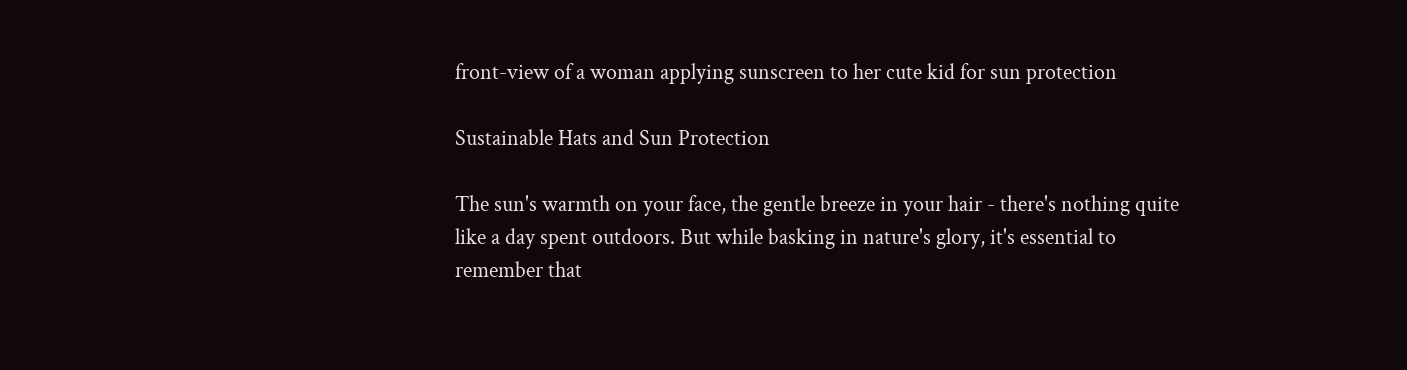front-view of a woman applying sunscreen to her cute kid for sun protection

Sustainable Hats and Sun Protection

The sun's warmth on your face, the gentle breeze in your hair - there's nothing quite like a day spent outdoors. But while basking in nature's glory, it's essential to remember that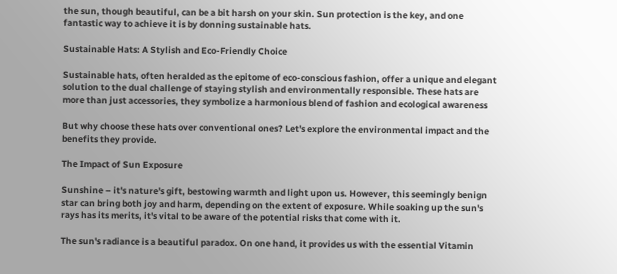the sun, though beautiful, can be a bit harsh on your skin. Sun protection is the key, and one fantastic way to achieve it is by donning sustainable hats.

Sustainable Hats: A Stylish and Eco-Friendly Choice

Sustainable hats, often heralded as the epitome of eco-conscious fashion, offer a unique and elegant solution to the dual challenge of staying stylish and environmentally responsible. These hats are more than just accessories, they symbolize a harmonious blend of fashion and ecological awareness

But why choose these hats over conventional ones? Let's explore the environmental impact and the benefits they provide.

The Impact of Sun Exposure

Sunshine – it's nature's gift, bestowing warmth and light upon us. However, this seemingly benign star can bring both joy and harm, depending on the extent of exposure. While soaking up the sun's rays has its merits, it's vital to be aware of the potential risks that come with it.

The sun's radiance is a beautiful paradox. On one hand, it provides us with the essential Vitamin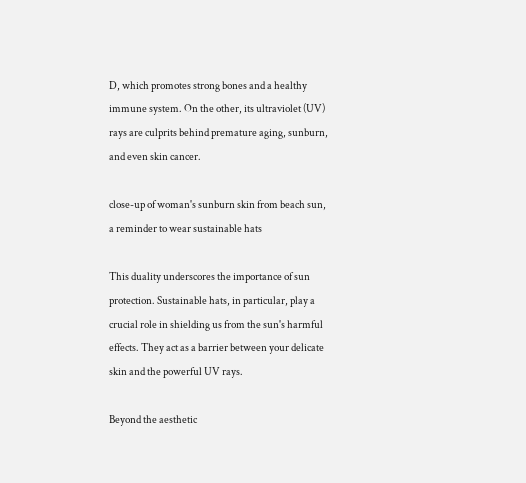D, which promotes strong bones and a healthy immune system. On the other, its ultraviolet (UV) rays are culprits behind premature aging, sunburn, and even skin cancer.

close-up of woman's sunburn skin from beach sun, a reminder to wear sustainable hats

This duality underscores the importance of sun protection. Sustainable hats, in particular, play a crucial role in shielding us from the sun's harmful effects. They act as a barrier between your delicate skin and the powerful UV rays.

Beyond the aesthetic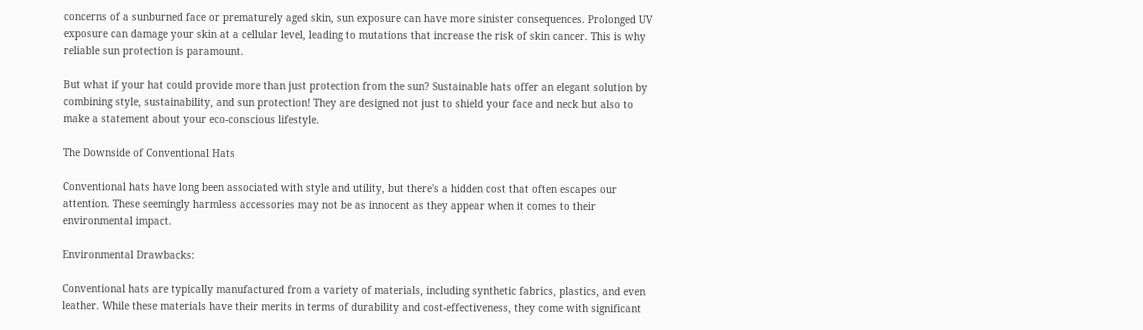concerns of a sunburned face or prematurely aged skin, sun exposure can have more sinister consequences. Prolonged UV exposure can damage your skin at a cellular level, leading to mutations that increase the risk of skin cancer. This is why reliable sun protection is paramount.

But what if your hat could provide more than just protection from the sun? Sustainable hats offer an elegant solution by combining style, sustainability, and sun protection! They are designed not just to shield your face and neck but also to make a statement about your eco-conscious lifestyle.

The Downside of Conventional Hats

Conventional hats have long been associated with style and utility, but there's a hidden cost that often escapes our attention. These seemingly harmless accessories may not be as innocent as they appear when it comes to their environmental impact.

Environmental Drawbacks:

Conventional hats are typically manufactured from a variety of materials, including synthetic fabrics, plastics, and even leather. While these materials have their merits in terms of durability and cost-effectiveness, they come with significant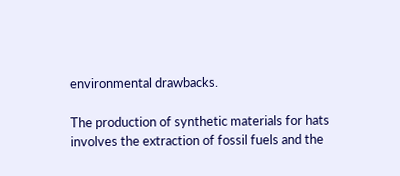environmental drawbacks.

The production of synthetic materials for hats involves the extraction of fossil fuels and the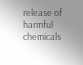release of harmful chemicals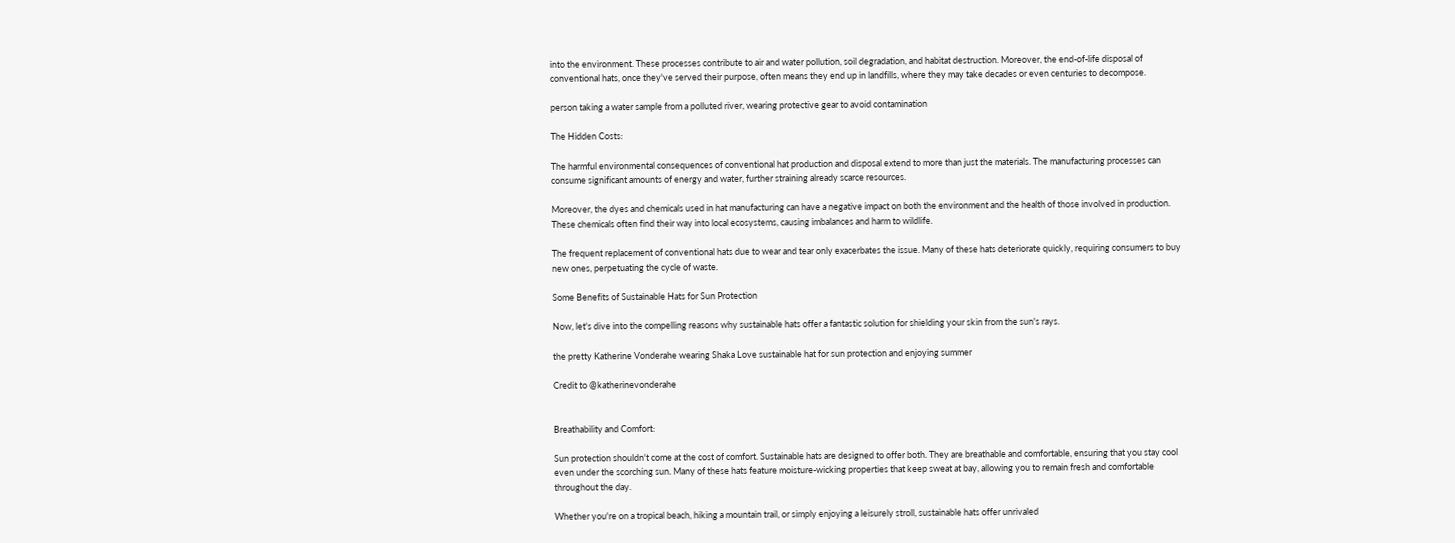into the environment. These processes contribute to air and water pollution, soil degradation, and habitat destruction. Moreover, the end-of-life disposal of conventional hats, once they've served their purpose, often means they end up in landfills, where they may take decades or even centuries to decompose.

person taking a water sample from a polluted river, wearing protective gear to avoid contamination

The Hidden Costs:

The harmful environmental consequences of conventional hat production and disposal extend to more than just the materials. The manufacturing processes can consume significant amounts of energy and water, further straining already scarce resources.

Moreover, the dyes and chemicals used in hat manufacturing can have a negative impact on both the environment and the health of those involved in production. These chemicals often find their way into local ecosystems, causing imbalances and harm to wildlife.

The frequent replacement of conventional hats due to wear and tear only exacerbates the issue. Many of these hats deteriorate quickly, requiring consumers to buy new ones, perpetuating the cycle of waste.

Some Benefits of Sustainable Hats for Sun Protection

Now, let's dive into the compelling reasons why sustainable hats offer a fantastic solution for shielding your skin from the sun's rays.

the pretty Katherine Vonderahe wearing Shaka Love sustainable hat for sun protection and enjoying summer

Credit to @katherinevonderahe


Breathability and Comfort:

Sun protection shouldn't come at the cost of comfort. Sustainable hats are designed to offer both. They are breathable and comfortable, ensuring that you stay cool even under the scorching sun. Many of these hats feature moisture-wicking properties that keep sweat at bay, allowing you to remain fresh and comfortable throughout the day.

Whether you're on a tropical beach, hiking a mountain trail, or simply enjoying a leisurely stroll, sustainable hats offer unrivaled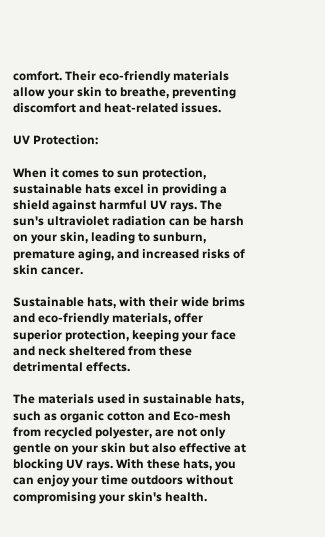comfort. Their eco-friendly materials allow your skin to breathe, preventing discomfort and heat-related issues.

UV Protection:

When it comes to sun protection, sustainable hats excel in providing a shield against harmful UV rays. The sun's ultraviolet radiation can be harsh on your skin, leading to sunburn, premature aging, and increased risks of skin cancer.

Sustainable hats, with their wide brims and eco-friendly materials, offer superior protection, keeping your face and neck sheltered from these detrimental effects.

The materials used in sustainable hats, such as organic cotton and Eco-mesh from recycled polyester, are not only gentle on your skin but also effective at blocking UV rays. With these hats, you can enjoy your time outdoors without compromising your skin's health.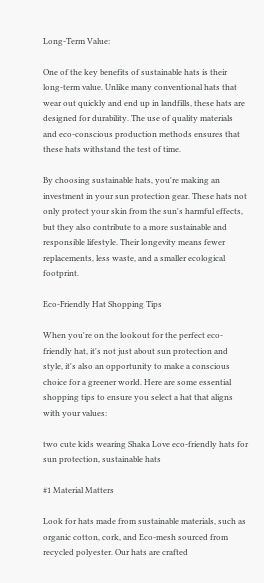Long-Term Value:

One of the key benefits of sustainable hats is their long-term value. Unlike many conventional hats that wear out quickly and end up in landfills, these hats are designed for durability. The use of quality materials and eco-conscious production methods ensures that these hats withstand the test of time.

By choosing sustainable hats, you're making an investment in your sun protection gear. These hats not only protect your skin from the sun's harmful effects, but they also contribute to a more sustainable and responsible lifestyle. Their longevity means fewer replacements, less waste, and a smaller ecological footprint.

Eco-Friendly Hat Shopping Tips

When you're on the lookout for the perfect eco-friendly hat, it's not just about sun protection and style, it's also an opportunity to make a conscious choice for a greener world. Here are some essential shopping tips to ensure you select a hat that aligns with your values:

two cute kids wearing Shaka Love eco-friendly hats for sun protection, sustainable hats

#1 Material Matters

Look for hats made from sustainable materials, such as organic cotton, cork, and Eco-mesh sourced from recycled polyester. Our hats are crafted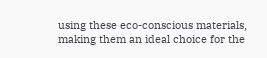using these eco-conscious materials, making them an ideal choice for the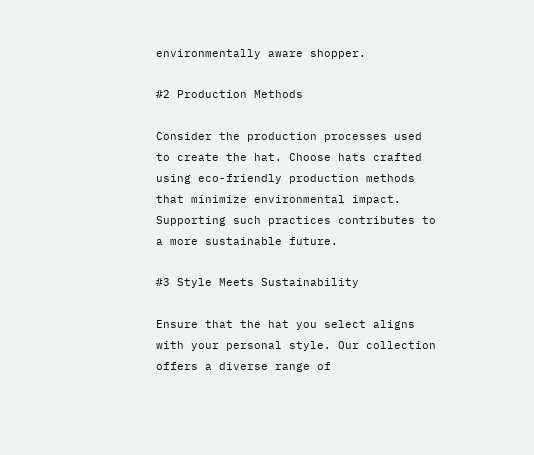environmentally aware shopper.

#2 Production Methods

Consider the production processes used to create the hat. Choose hats crafted using eco-friendly production methods that minimize environmental impact. Supporting such practices contributes to a more sustainable future.

#3 Style Meets Sustainability

Ensure that the hat you select aligns with your personal style. Our collection offers a diverse range of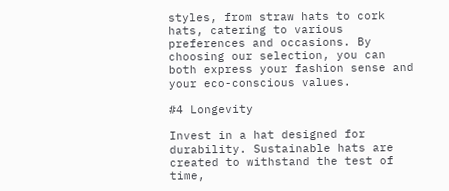styles, from straw hats to cork hats, catering to various preferences and occasions. By choosing our selection, you can both express your fashion sense and your eco-conscious values.

#4 Longevity

Invest in a hat designed for durability. Sustainable hats are created to withstand the test of time,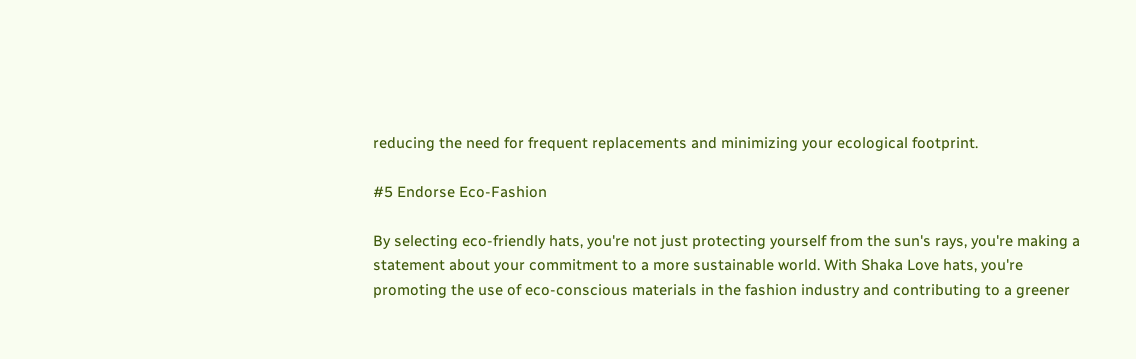reducing the need for frequent replacements and minimizing your ecological footprint.

#5 Endorse Eco-Fashion

By selecting eco-friendly hats, you're not just protecting yourself from the sun's rays, you're making a statement about your commitment to a more sustainable world. With Shaka Love hats, you're promoting the use of eco-conscious materials in the fashion industry and contributing to a greener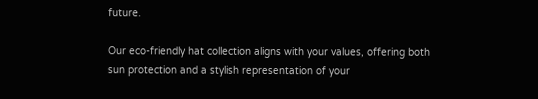future.

Our eco-friendly hat collection aligns with your values, offering both sun protection and a stylish representation of your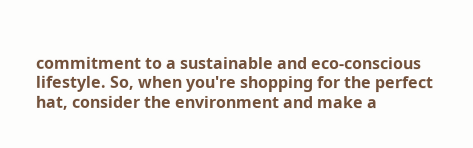commitment to a sustainable and eco-conscious lifestyle. So, when you're shopping for the perfect hat, consider the environment and make a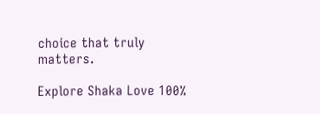choice that truly matters.

Explore Shaka Love 100%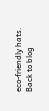eco-friendly hats.
Back to blog